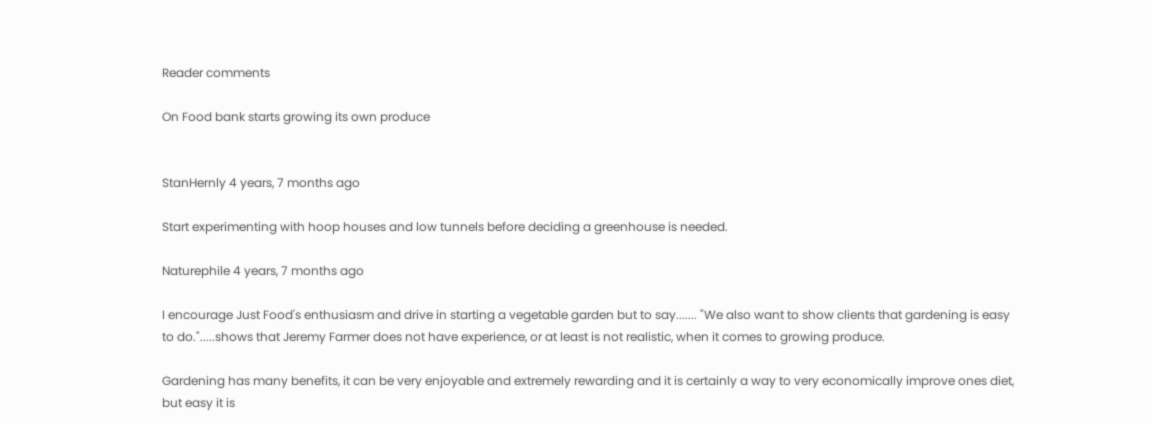Reader comments

On Food bank starts growing its own produce


StanHernly 4 years, 7 months ago

Start experimenting with hoop houses and low tunnels before deciding a greenhouse is needed.

Naturephile 4 years, 7 months ago

I encourage Just Food's enthusiasm and drive in starting a vegetable garden but to say....... "We also want to show clients that gardening is easy to do.".....shows that Jeremy Farmer does not have experience, or at least is not realistic, when it comes to growing produce.

Gardening has many benefits, it can be very enjoyable and extremely rewarding and it is certainly a way to very economically improve ones diet, but easy it is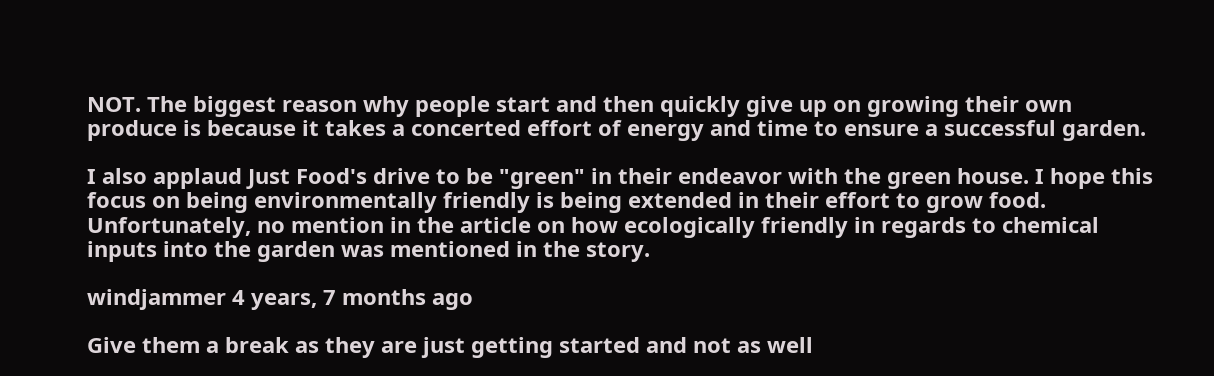NOT. The biggest reason why people start and then quickly give up on growing their own produce is because it takes a concerted effort of energy and time to ensure a successful garden.

I also applaud Just Food's drive to be "green" in their endeavor with the green house. I hope this focus on being environmentally friendly is being extended in their effort to grow food. Unfortunately, no mention in the article on how ecologically friendly in regards to chemical inputs into the garden was mentioned in the story.

windjammer 4 years, 7 months ago

Give them a break as they are just getting started and not as well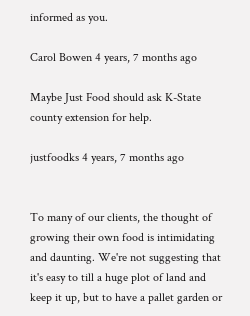informed as you.

Carol Bowen 4 years, 7 months ago

Maybe Just Food should ask K-State county extension for help.

justfoodks 4 years, 7 months ago


To many of our clients, the thought of growing their own food is intimidating and daunting. We're not suggesting that it's easy to till a huge plot of land and keep it up, but to have a pallet garden or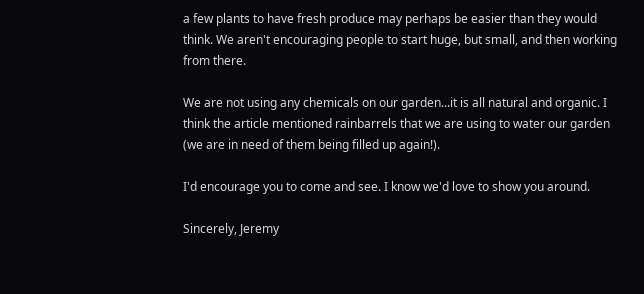a few plants to have fresh produce may perhaps be easier than they would think. We aren't encouraging people to start huge, but small, and then working from there.

We are not using any chemicals on our garden...it is all natural and organic. I think the article mentioned rainbarrels that we are using to water our garden (we are in need of them being filled up again!).

I'd encourage you to come and see. I know we'd love to show you around.

Sincerely, Jeremy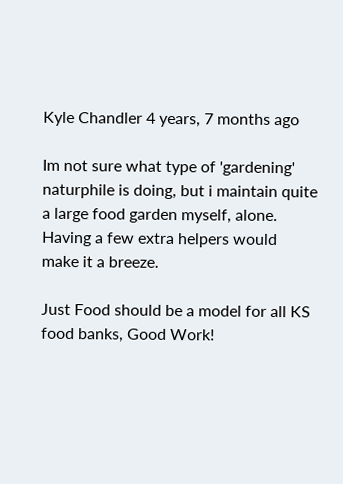Kyle Chandler 4 years, 7 months ago

Im not sure what type of 'gardening' naturphile is doing, but i maintain quite a large food garden myself, alone. Having a few extra helpers would make it a breeze.

Just Food should be a model for all KS food banks, Good Work!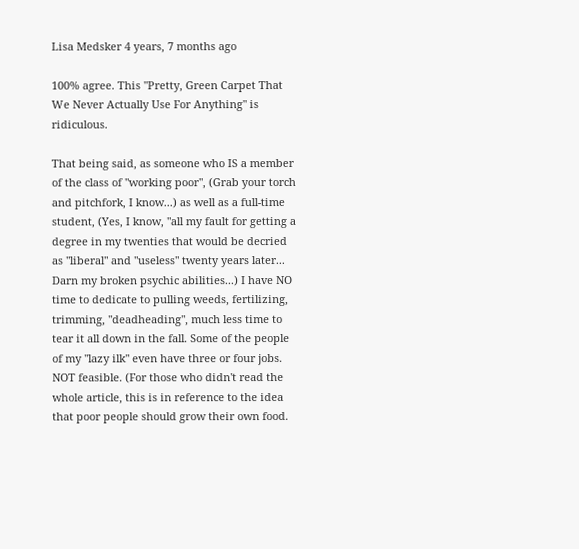Lisa Medsker 4 years, 7 months ago

100% agree. This "Pretty, Green Carpet That We Never Actually Use For Anything" is ridiculous.

That being said, as someone who IS a member of the class of "working poor", (Grab your torch and pitchfork, I know...) as well as a full-time student, (Yes, I know, "all my fault for getting a degree in my twenties that would be decried as "liberal" and "useless" twenty years later... Darn my broken psychic abilities...) I have NO time to dedicate to pulling weeds, fertilizing, trimming, "deadheading", much less time to tear it all down in the fall. Some of the people of my "lazy ilk" even have three or four jobs. NOT feasible. (For those who didn't read the whole article, this is in reference to the idea that poor people should grow their own food.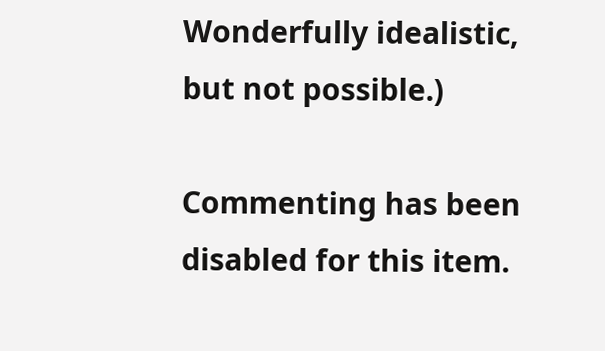Wonderfully idealistic, but not possible.)

Commenting has been disabled for this item.